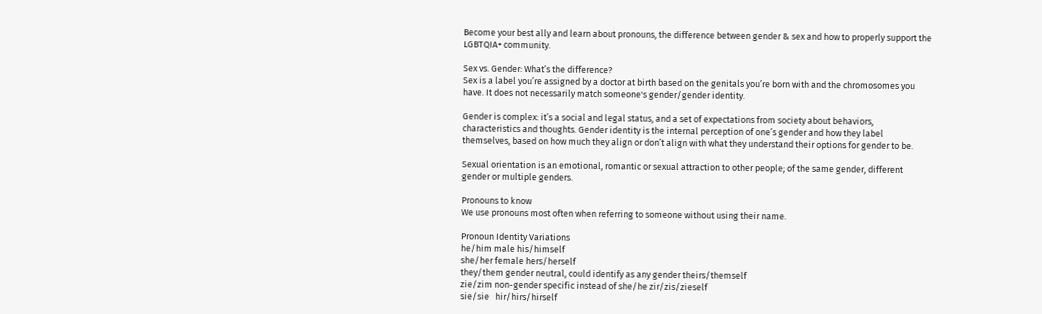Become your best ally and learn about pronouns, the difference between gender & sex and how to properly support the LGBTQIA+ community.

Sex vs. Gender: What’s the difference?
Sex is a label you’re assigned by a doctor at birth based on the genitals you’re born with and the chromosomes you have. It does not necessarily match someone's gender/gender identity.

Gender is complex: it’s a social and legal status, and a set of expectations from society about behaviors, characteristics and thoughts. Gender identity is the internal perception of one’s gender and how they label themselves, based on how much they align or don’t align with what they understand their options for gender to be.

Sexual orientation is an emotional, romantic or sexual attraction to other people; of the same gender, different gender or multiple genders.

Pronouns to know
We use pronouns most often when referring to someone without using their name.

Pronoun Identity Variations
he/him male his/himself
she/her female hers/herself
they/them gender neutral, could identify as any gender theirs/themself
zie/zim non-gender specific instead of she/he zir/zis/zieself
sie/sie   hir/hirs/hirself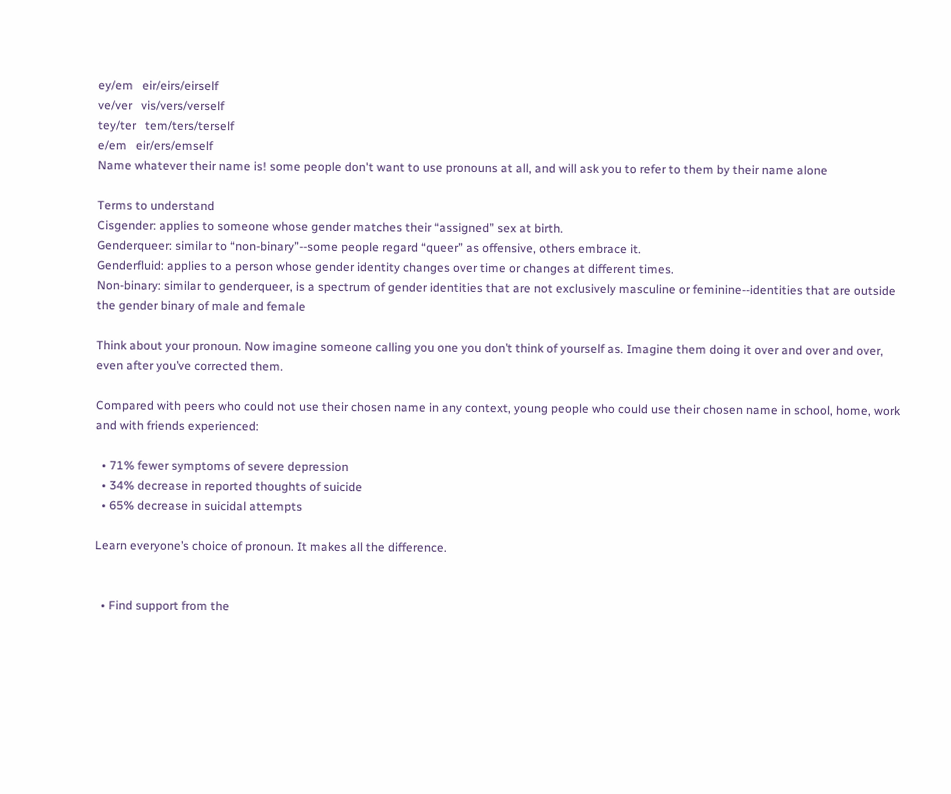ey/em   eir/eirs/eirself
ve/ver   vis/vers/verself
tey/ter   tem/ters/terself
e/em   eir/ers/emself
Name whatever their name is! some people don't want to use pronouns at all, and will ask you to refer to them by their name alone

Terms to understand
Cisgender: applies to someone whose gender matches their “assigned” sex at birth.
Genderqueer: similar to “non-binary”--some people regard “queer” as offensive, others embrace it.
Genderfluid: applies to a person whose gender identity changes over time or changes at different times.
Non-binary: similar to genderqueer, is a spectrum of gender identities that are not exclusively masculine or feminine--identities that are outside the gender binary of male and female

Think about your pronoun. Now imagine someone calling you one you don’t think of yourself as. Imagine them doing it over and over and over, even after you’ve corrected them.

Compared with peers who could not use their chosen name in any context, young people who could use their chosen name in school, home, work and with friends experienced:

  • 71% fewer symptoms of severe depression
  • 34% decrease in reported thoughts of suicide
  • 65% decrease in suicidal attempts

Learn everyone’s choice of pronoun. It makes all the difference.


  • Find support from the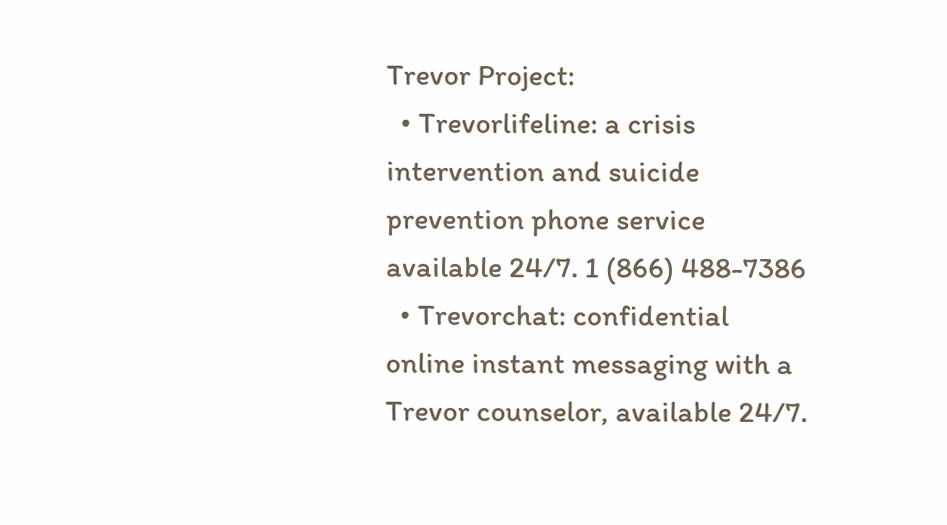Trevor Project:
  • Trevorlifeline: a crisis intervention and suicide prevention phone service available 24/7. 1 (866) 488-7386
  • Trevorchat: confidential online instant messaging with a Trevor counselor, available 24/7.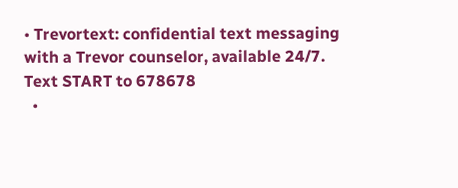• Trevortext: confidential text messaging with a Trevor counselor, available 24/7. Text START to 678678
  •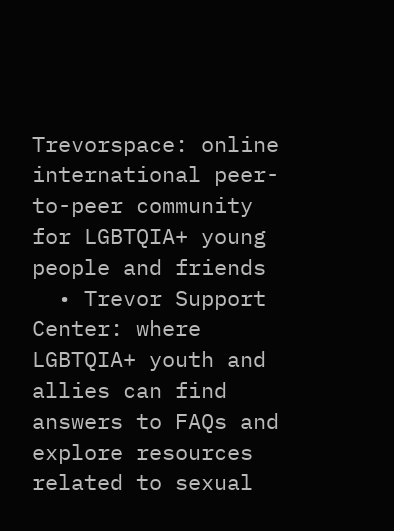Trevorspace: online international peer-to-peer community for LGBTQIA+ young people and friends
  • Trevor Support Center: where LGBTQIA+ youth and allies can find answers to FAQs and explore resources related to sexual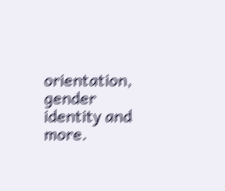orientation, gender identity and more.